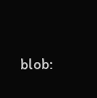blob: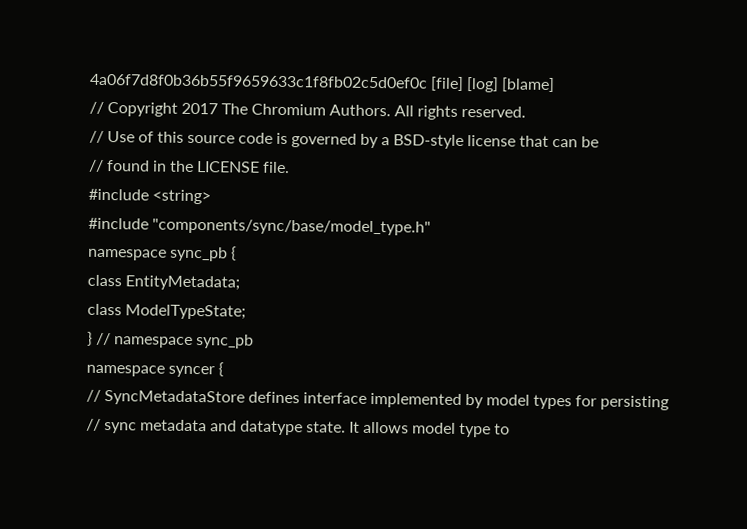4a06f7d8f0b36b55f9659633c1f8fb02c5d0ef0c [file] [log] [blame]
// Copyright 2017 The Chromium Authors. All rights reserved.
// Use of this source code is governed by a BSD-style license that can be
// found in the LICENSE file.
#include <string>
#include "components/sync/base/model_type.h"
namespace sync_pb {
class EntityMetadata;
class ModelTypeState;
} // namespace sync_pb
namespace syncer {
// SyncMetadataStore defines interface implemented by model types for persisting
// sync metadata and datatype state. It allows model type to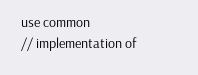use common
// implementation of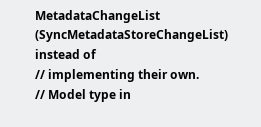MetadataChangeList (SyncMetadataStoreChangeList) instead of
// implementing their own.
// Model type in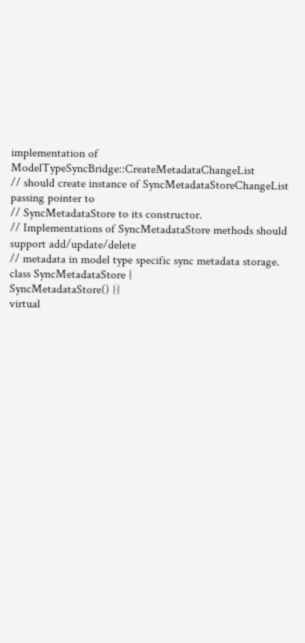implementation of ModelTypeSyncBridge::CreateMetadataChangeList
// should create instance of SyncMetadataStoreChangeList passing pointer to
// SyncMetadataStore to its constructor.
// Implementations of SyncMetadataStore methods should support add/update/delete
// metadata in model type specific sync metadata storage.
class SyncMetadataStore {
SyncMetadataStore() {}
virtual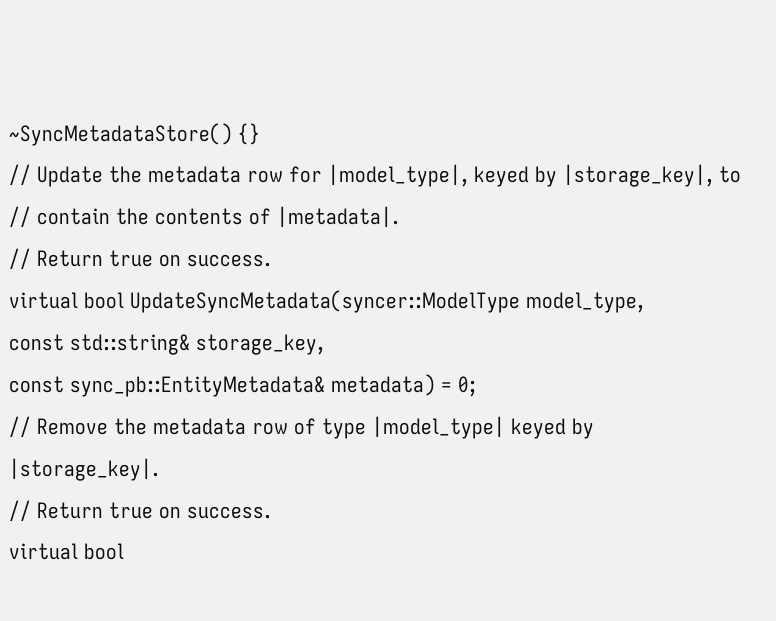~SyncMetadataStore() {}
// Update the metadata row for |model_type|, keyed by |storage_key|, to
// contain the contents of |metadata|.
// Return true on success.
virtual bool UpdateSyncMetadata(syncer::ModelType model_type,
const std::string& storage_key,
const sync_pb::EntityMetadata& metadata) = 0;
// Remove the metadata row of type |model_type| keyed by |storage_key|.
// Return true on success.
virtual bool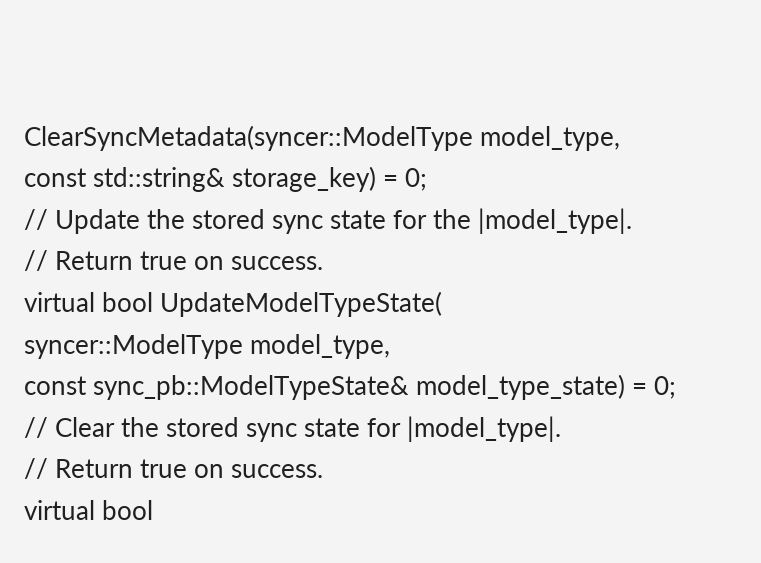ClearSyncMetadata(syncer::ModelType model_type,
const std::string& storage_key) = 0;
// Update the stored sync state for the |model_type|.
// Return true on success.
virtual bool UpdateModelTypeState(
syncer::ModelType model_type,
const sync_pb::ModelTypeState& model_type_state) = 0;
// Clear the stored sync state for |model_type|.
// Return true on success.
virtual bool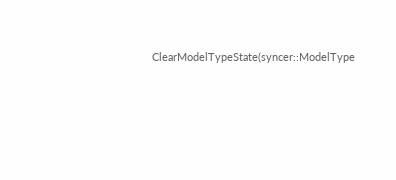ClearModelTypeState(syncer::ModelType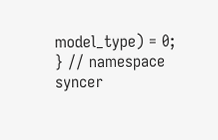model_type) = 0;
} // namespace syncer